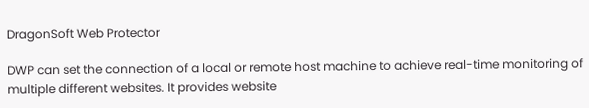DragonSoft Web Protector

DWP can set the connection of a local or remote host machine to achieve real-time monitoring of multiple different websites. It provides website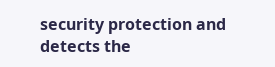security protection and detects the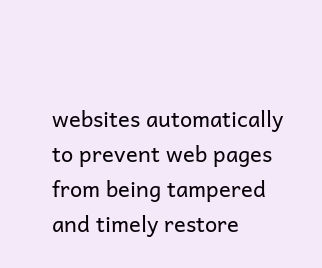websites automatically to prevent web pages from being tampered and timely restore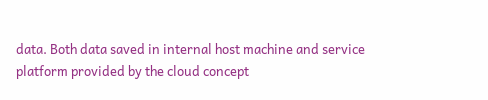data. Both data saved in internal host machine and service platform provided by the cloud concept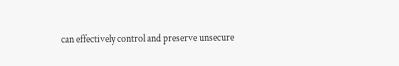can effectively control and preserve unsecure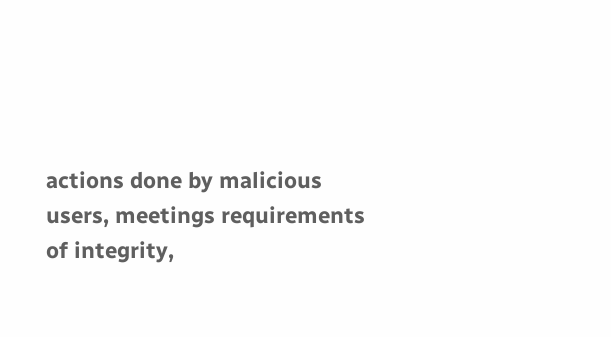actions done by malicious users, meetings requirements of integrity,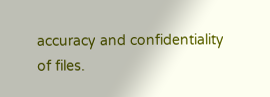accuracy and confidentiality of files.